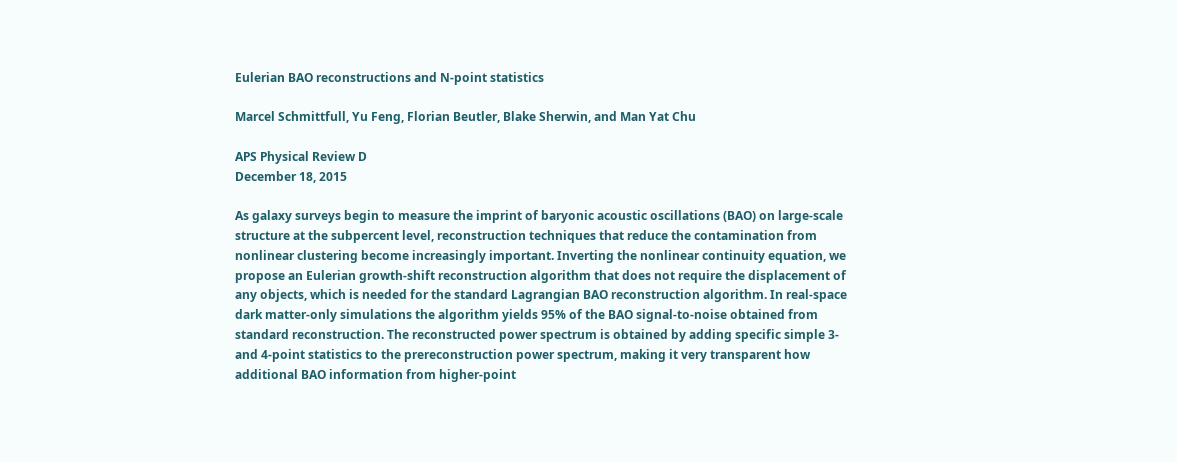Eulerian BAO reconstructions and N-point statistics

Marcel Schmittfull, Yu Feng, Florian Beutler, Blake Sherwin, and Man Yat Chu

APS Physical Review D
December 18, 2015

As galaxy surveys begin to measure the imprint of baryonic acoustic oscillations (BAO) on large-scale structure at the subpercent level, reconstruction techniques that reduce the contamination from nonlinear clustering become increasingly important. Inverting the nonlinear continuity equation, we propose an Eulerian growth-shift reconstruction algorithm that does not require the displacement of any objects, which is needed for the standard Lagrangian BAO reconstruction algorithm. In real-space dark matter-only simulations the algorithm yields 95% of the BAO signal-to-noise obtained from standard reconstruction. The reconstructed power spectrum is obtained by adding specific simple 3- and 4-point statistics to the prereconstruction power spectrum, making it very transparent how additional BAO information from higher-point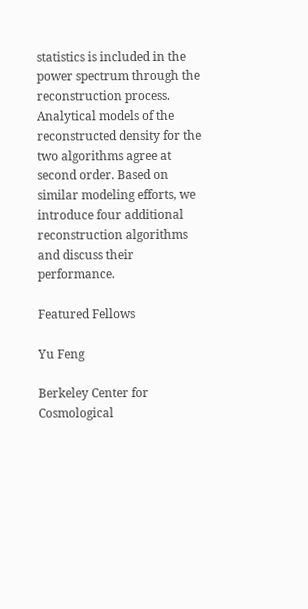statistics is included in the power spectrum through the reconstruction process. Analytical models of the reconstructed density for the two algorithms agree at second order. Based on similar modeling efforts, we introduce four additional reconstruction algorithms and discuss their performance.

Featured Fellows

Yu Feng

Berkeley Center for Cosmological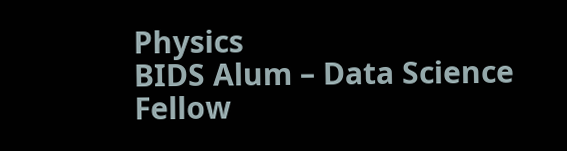Physics
BIDS Alum – Data Science Fellow